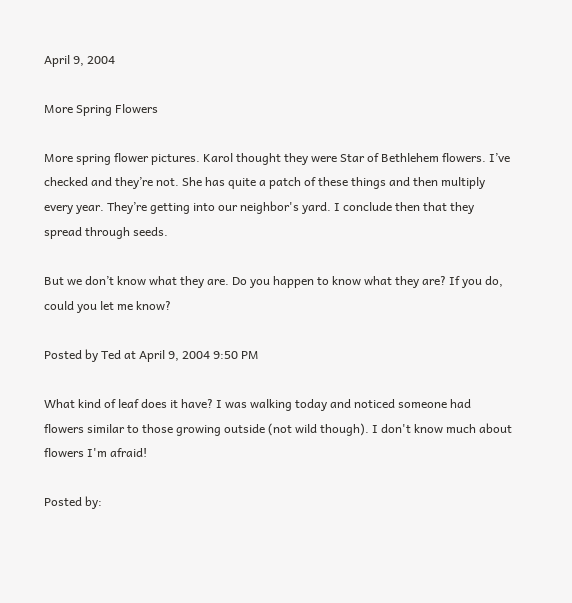April 9, 2004

More Spring Flowers

More spring flower pictures. Karol thought they were Star of Bethlehem flowers. I’ve checked and they’re not. She has quite a patch of these things and then multiply every year. They’re getting into our neighbor's yard. I conclude then that they spread through seeds.

But we don’t know what they are. Do you happen to know what they are? If you do, could you let me know?

Posted by Ted at April 9, 2004 9:50 PM

What kind of leaf does it have? I was walking today and noticed someone had flowers similar to those growing outside (not wild though). I don't know much about flowers I'm afraid!

Posted by: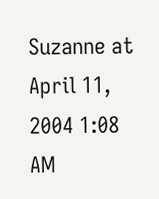Suzanne at April 11, 2004 1:08 AM